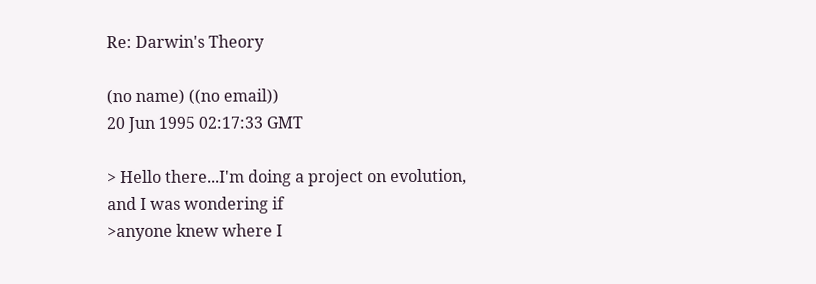Re: Darwin's Theory

(no name) ((no email))
20 Jun 1995 02:17:33 GMT

> Hello there...I'm doing a project on evolution, and I was wondering if
>anyone knew where I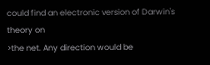could find an electronic version of Darwin's theory on
>the net. Any direction would be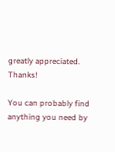greatly appreciated. Thanks!

You can probably find anything you need by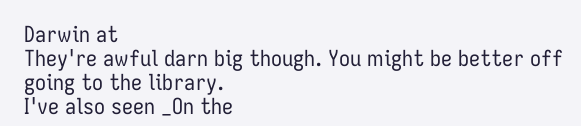Darwin at
They're awful darn big though. You might be better off going to the library.
I've also seen _On the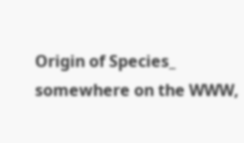Origin of Species_ somewhere on the WWW,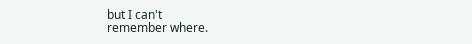but I can't
remember where.